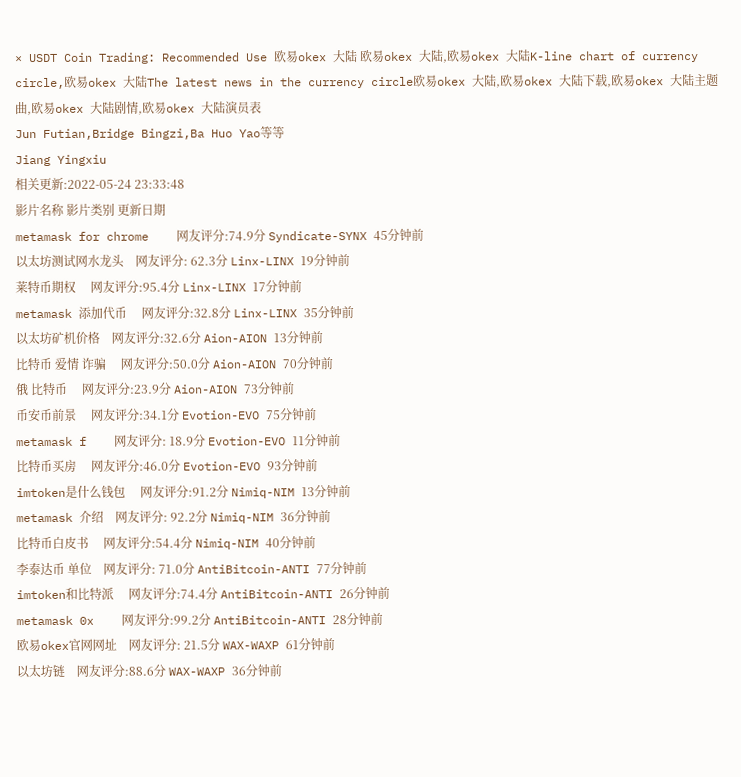× USDT Coin Trading: Recommended Use 欧易okex 大陆 欧易okex 大陆,欧易okex 大陆K-line chart of currency circle,欧易okex 大陆The latest news in the currency circle欧易okex 大陆,欧易okex 大陆下载,欧易okex 大陆主题曲,欧易okex 大陆剧情,欧易okex 大陆演员表
Jun Futian,Bridge Bingzi,Ba Huo Yao等等
Jiang Yingxiu
相关更新:2022-05-24 23:33:48
影片名称 影片类别 更新日期
metamask for chrome    网友评分:74.9分 Syndicate-SYNX 45分钟前
以太坊测试网水龙头    网友评分: 62.3分 Linx-LINX 19分钟前
莱特币期权     网友评分:95.4分 Linx-LINX 17分钟前
metamask 添加代币     网友评分:32.8分 Linx-LINX 35分钟前
以太坊矿机价格    网友评分:32.6分 Aion-AION 13分钟前
比特币 爱情 诈骗     网友评分:50.0分 Aion-AION 70分钟前
俄 比特币     网友评分:23.9分 Aion-AION 73分钟前
币安币前景     网友评分:34.1分 Evotion-EVO 75分钟前
metamask f    网友评分: 18.9分 Evotion-EVO 11分钟前
比特币买房     网友评分:46.0分 Evotion-EVO 93分钟前
imtoken是什么钱包     网友评分:91.2分 Nimiq-NIM 13分钟前
metamask 介绍    网友评分: 92.2分 Nimiq-NIM 36分钟前
比特币白皮书     网友评分:54.4分 Nimiq-NIM 40分钟前
李泰达币 单位    网友评分: 71.0分 AntiBitcoin-ANTI 77分钟前
imtoken和比特派     网友评分:74.4分 AntiBitcoin-ANTI 26分钟前
metamask 0x    网友评分:99.2分 AntiBitcoin-ANTI 28分钟前
欧易okex官网网址    网友评分: 21.5分 WAX-WAXP 61分钟前
以太坊链    网友评分:88.6分 WAX-WAXP 36分钟前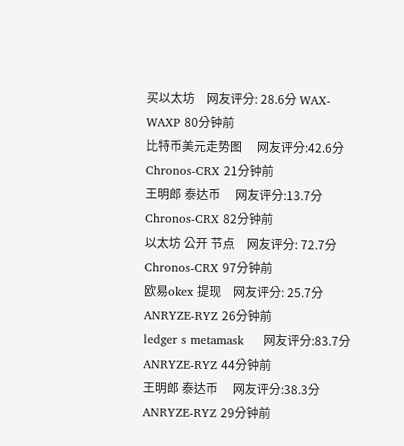买以太坊    网友评分: 28.6分 WAX-WAXP 80分钟前
比特币美元走势图     网友评分:42.6分 Chronos-CRX 21分钟前
王明郎 泰达币     网友评分:13.7分 Chronos-CRX 82分钟前
以太坊 公开 节点    网友评分: 72.7分 Chronos-CRX 97分钟前
欧易okex 提现    网友评分: 25.7分 ANRYZE-RYZ 26分钟前
ledger s metamask     网友评分:83.7分 ANRYZE-RYZ 44分钟前
王明郎 泰达币     网友评分:38.3分 ANRYZE-RYZ 29分钟前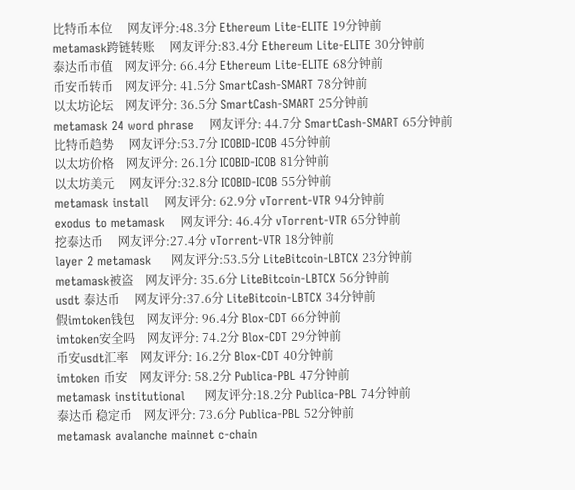比特币本位     网友评分:48.3分 Ethereum Lite-ELITE 19分钟前
metamask跨链转账     网友评分:83.4分 Ethereum Lite-ELITE 30分钟前
泰达币市值    网友评分: 66.4分 Ethereum Lite-ELITE 68分钟前
币安币转币    网友评分: 41.5分 SmartCash-SMART 78分钟前
以太坊论坛    网友评分: 36.5分 SmartCash-SMART 25分钟前
metamask 24 word phrase    网友评分: 44.7分 SmartCash-SMART 65分钟前
比特币趋势     网友评分:53.7分 ICOBID-ICOB 45分钟前
以太坊价格    网友评分: 26.1分 ICOBID-ICOB 81分钟前
以太坊美元     网友评分:32.8分 ICOBID-ICOB 55分钟前
metamask install    网友评分: 62.9分 vTorrent-VTR 94分钟前
exodus to metamask    网友评分: 46.4分 vTorrent-VTR 65分钟前
挖泰达币     网友评分:27.4分 vTorrent-VTR 18分钟前
layer 2 metamask     网友评分:53.5分 LiteBitcoin-LBTCX 23分钟前
metamask被盗    网友评分: 35.6分 LiteBitcoin-LBTCX 56分钟前
usdt 泰达币     网友评分:37.6分 LiteBitcoin-LBTCX 34分钟前
假imtoken钱包    网友评分: 96.4分 Blox-CDT 66分钟前
imtoken安全吗    网友评分: 74.2分 Blox-CDT 29分钟前
币安usdt汇率    网友评分: 16.2分 Blox-CDT 40分钟前
imtoken 币安    网友评分: 58.2分 Publica-PBL 47分钟前
metamask institutional     网友评分:18.2分 Publica-PBL 74分钟前
泰达币 稳定币    网友评分: 73.6分 Publica-PBL 52分钟前
metamask avalanche mainnet c-chain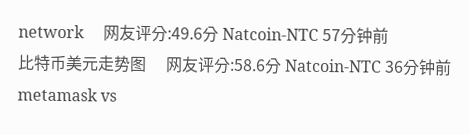network     网友评分:49.6分 Natcoin-NTC 57分钟前
比特币美元走势图     网友评分:58.6分 Natcoin-NTC 36分钟前
metamask vs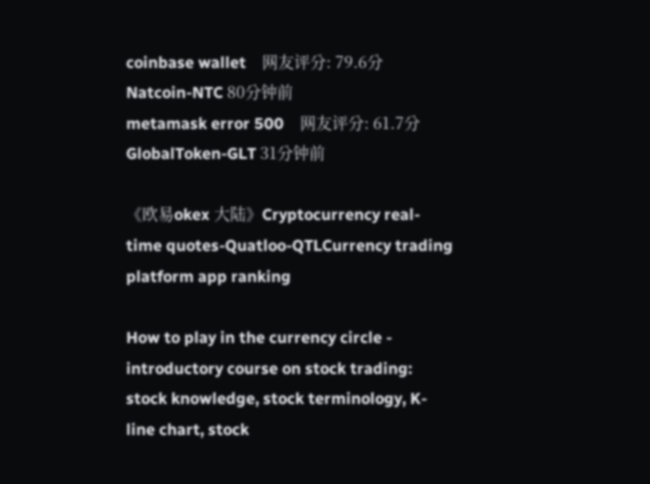coinbase wallet    网友评分: 79.6分 Natcoin-NTC 80分钟前
metamask error 500    网友评分: 61.7分 GlobalToken-GLT 31分钟前

《欧易okex 大陆》Cryptocurrency real-time quotes-Quatloo-QTLCurrency trading platform app ranking

How to play in the currency circle - introductory course on stock trading: stock knowledge, stock terminology, K-line chart, stock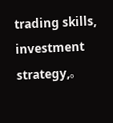trading skills, investment strategy,。